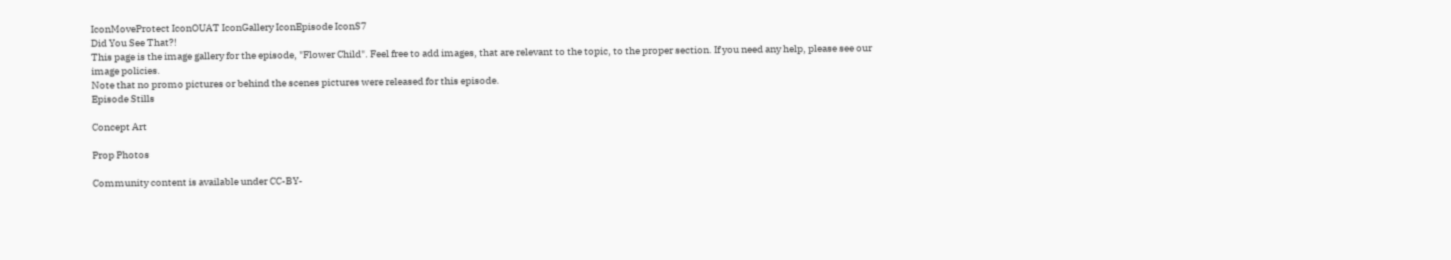IconMoveProtect IconOUAT IconGallery IconEpisode IconS7
Did You See That?!
This page is the image gallery for the episode, "Flower Child". Feel free to add images, that are relevant to the topic, to the proper section. If you need any help, please see our image policies.
Note that no promo pictures or behind the scenes pictures were released for this episode.
Episode Stills

Concept Art

Prop Photos

Community content is available under CC-BY-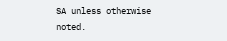SA unless otherwise noted.